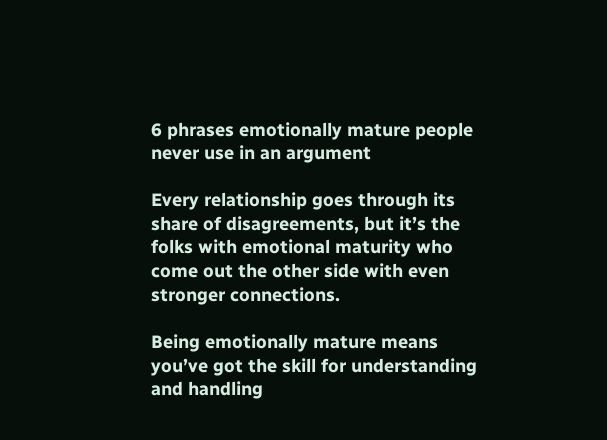6 phrases emotionally mature people never use in an argument

Every relationship goes through its share of disagreements, but it’s the folks with emotional maturity who come out the other side with even stronger connections.

Being emotionally mature means you’ve got the skill for understanding and handling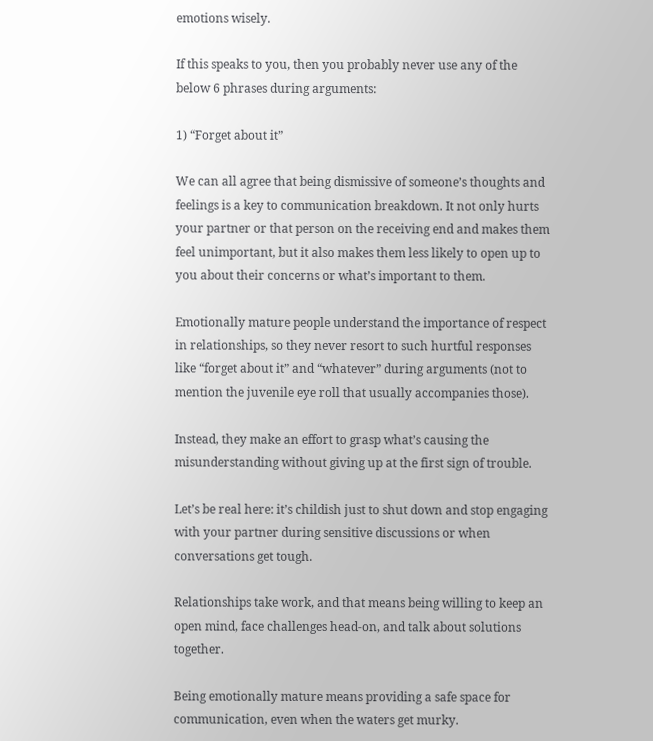emotions wisely.

If this speaks to you, then you probably never use any of the below 6 phrases during arguments:

1) “Forget about it”

We can all agree that being dismissive of someone’s thoughts and feelings is a key to communication breakdown. It not only hurts your partner or that person on the receiving end and makes them feel unimportant, but it also makes them less likely to open up to you about their concerns or what’s important to them.

Emotionally mature people understand the importance of respect in relationships, so they never resort to such hurtful responses like “forget about it” and “whatever” during arguments (not to mention the juvenile eye roll that usually accompanies those).

Instead, they make an effort to grasp what’s causing the misunderstanding without giving up at the first sign of trouble.

Let’s be real here: it’s childish just to shut down and stop engaging with your partner during sensitive discussions or when conversations get tough.

Relationships take work, and that means being willing to keep an open mind, face challenges head-on, and talk about solutions together.

Being emotionally mature means providing a safe space for communication, even when the waters get murky.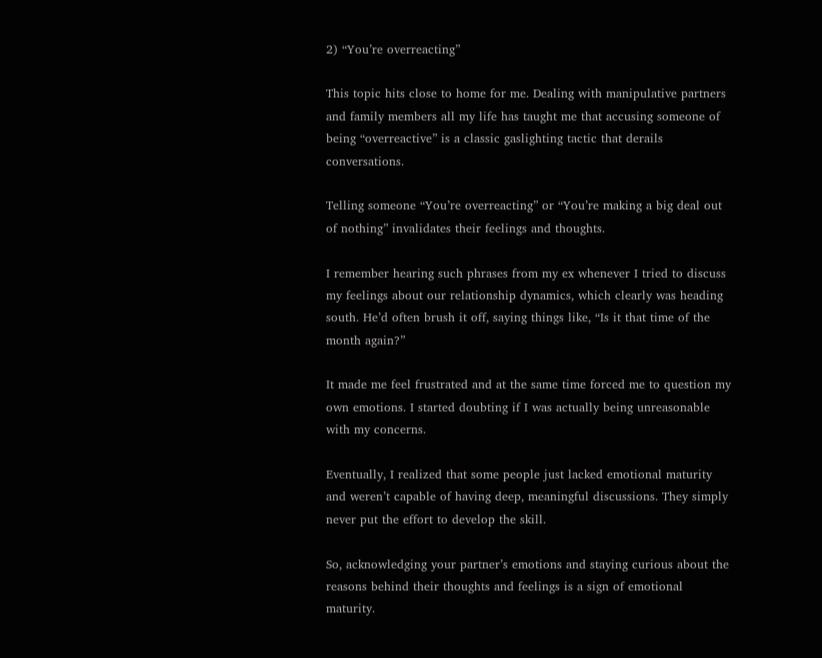2) “You’re overreacting”

This topic hits close to home for me. Dealing with manipulative partners and family members all my life has taught me that accusing someone of being “overreactive” is a classic gaslighting tactic that derails conversations.

Telling someone “You’re overreacting” or “You’re making a big deal out of nothing” invalidates their feelings and thoughts.

I remember hearing such phrases from my ex whenever I tried to discuss my feelings about our relationship dynamics, which clearly was heading south. He’d often brush it off, saying things like, “Is it that time of the month again?”

It made me feel frustrated and at the same time forced me to question my own emotions. I started doubting if I was actually being unreasonable with my concerns.

Eventually, I realized that some people just lacked emotional maturity and weren’t capable of having deep, meaningful discussions. They simply never put the effort to develop the skill.

So, acknowledging your partner’s emotions and staying curious about the reasons behind their thoughts and feelings is a sign of emotional maturity.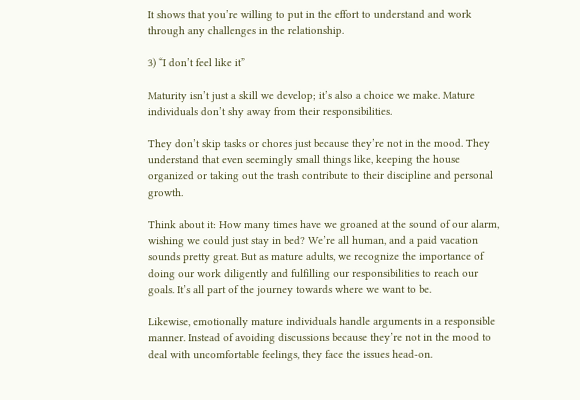It shows that you’re willing to put in the effort to understand and work through any challenges in the relationship.

3) “I don’t feel like it”

Maturity isn’t just a skill we develop; it’s also a choice we make. Mature individuals don’t shy away from their responsibilities.

They don’t skip tasks or chores just because they’re not in the mood. They understand that even seemingly small things like, keeping the house organized or taking out the trash contribute to their discipline and personal growth.

Think about it: How many times have we groaned at the sound of our alarm, wishing we could just stay in bed? We’re all human, and a paid vacation sounds pretty great. But as mature adults, we recognize the importance of doing our work diligently and fulfilling our responsibilities to reach our goals. It’s all part of the journey towards where we want to be.

Likewise, emotionally mature individuals handle arguments in a responsible manner. Instead of avoiding discussions because they’re not in the mood to deal with uncomfortable feelings, they face the issues head-on.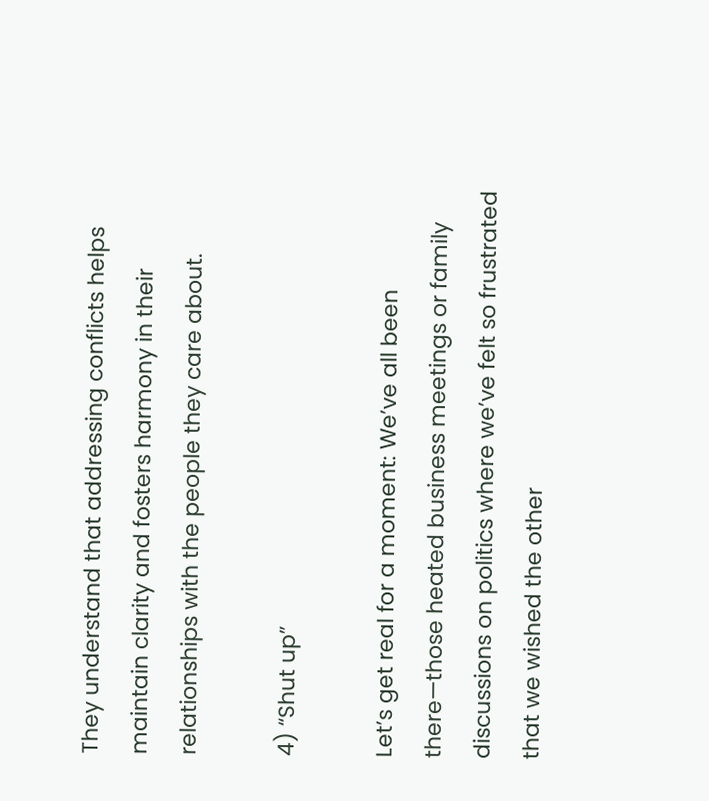They understand that addressing conflicts helps maintain clarity and fosters harmony in their relationships with the people they care about.

4) “Shut up”

Let’s get real for a moment: We’ve all been there—those heated business meetings or family discussions on politics where we’ve felt so frustrated that we wished the other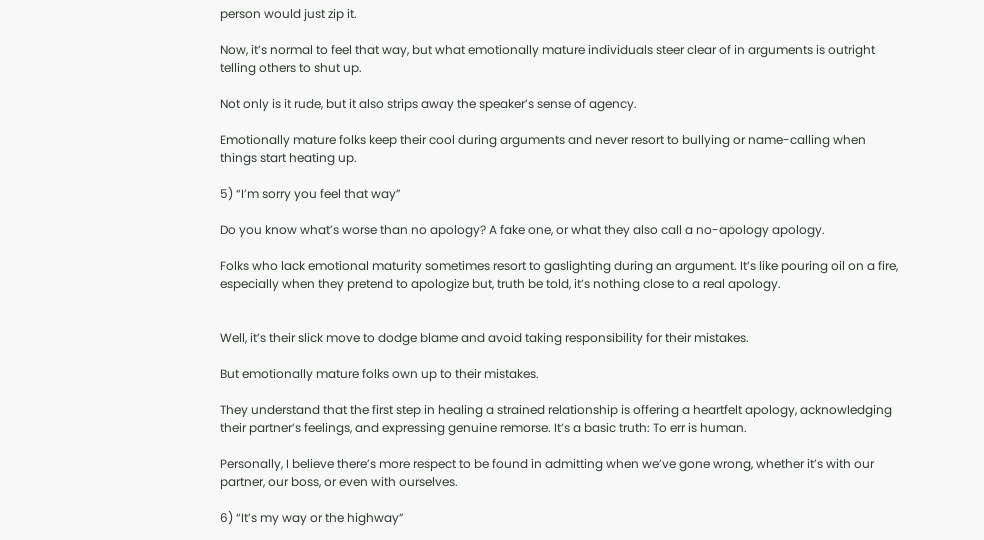person would just zip it.

Now, it’s normal to feel that way, but what emotionally mature individuals steer clear of in arguments is outright telling others to shut up.

Not only is it rude, but it also strips away the speaker’s sense of agency.

Emotionally mature folks keep their cool during arguments and never resort to bullying or name-calling when things start heating up.

5) “I’m sorry you feel that way”

Do you know what’s worse than no apology? A fake one, or what they also call a no-apology apology.

Folks who lack emotional maturity sometimes resort to gaslighting during an argument. It’s like pouring oil on a fire, especially when they pretend to apologize but, truth be told, it’s nothing close to a real apology.


Well, it’s their slick move to dodge blame and avoid taking responsibility for their mistakes.

But emotionally mature folks own up to their mistakes.

They understand that the first step in healing a strained relationship is offering a heartfelt apology, acknowledging their partner’s feelings, and expressing genuine remorse. It’s a basic truth: To err is human.

Personally, I believe there’s more respect to be found in admitting when we’ve gone wrong, whether it’s with our partner, our boss, or even with ourselves.

6) “It’s my way or the highway”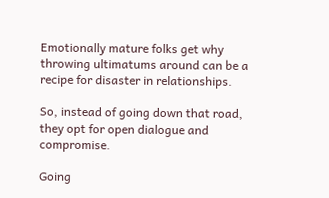Emotionally mature folks get why throwing ultimatums around can be a recipe for disaster in relationships.

So, instead of going down that road, they opt for open dialogue and compromise.

Going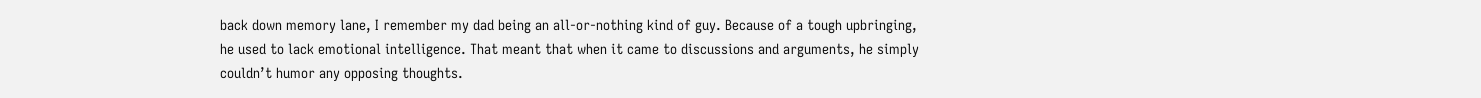back down memory lane, I remember my dad being an all-or-nothing kind of guy. Because of a tough upbringing, he used to lack emotional intelligence. That meant that when it came to discussions and arguments, he simply couldn’t humor any opposing thoughts.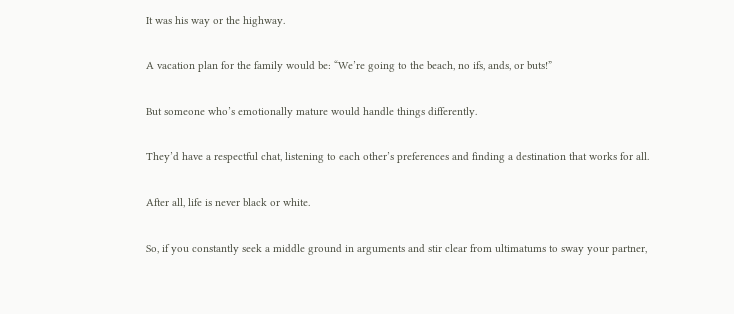It was his way or the highway.

A vacation plan for the family would be: “We’re going to the beach, no ifs, ands, or buts!”

But someone who’s emotionally mature would handle things differently.

They’d have a respectful chat, listening to each other’s preferences and finding a destination that works for all.

After all, life is never black or white.

So, if you constantly seek a middle ground in arguments and stir clear from ultimatums to sway your partner,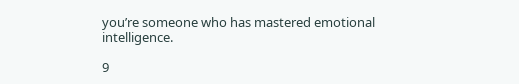you’re someone who has mastered emotional intelligence.

9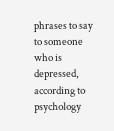phrases to say to someone who is depressed, according to psychology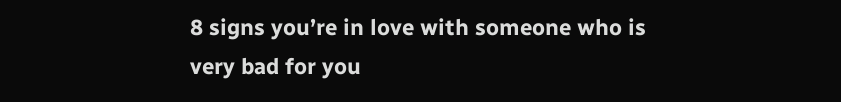8 signs you’re in love with someone who is very bad for you